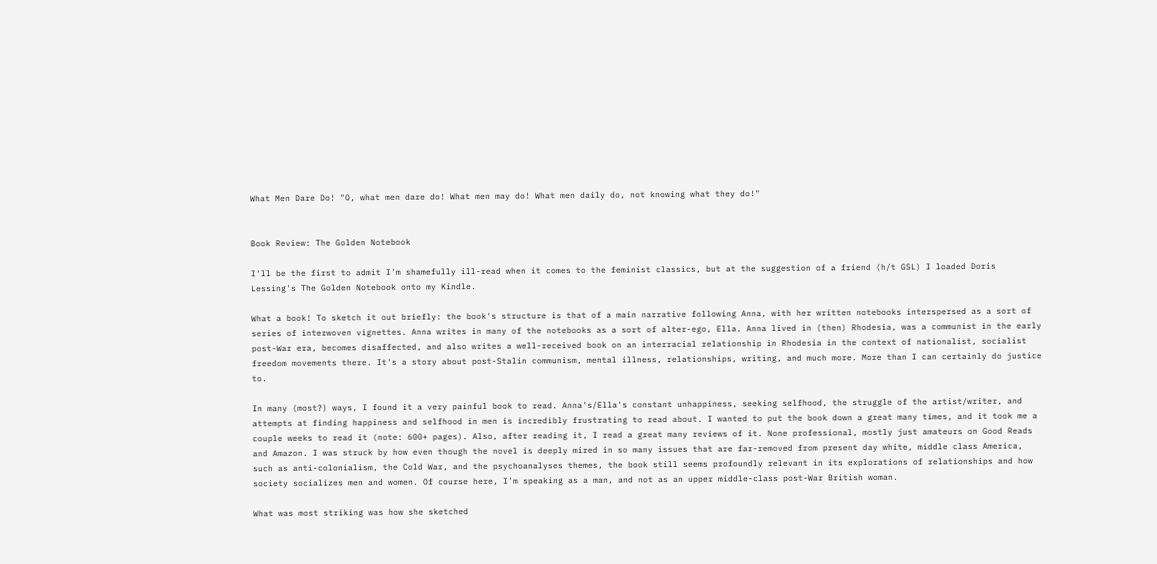What Men Dare Do! "O, what men dare do! What men may do! What men daily do, not knowing what they do!"


Book Review: The Golden Notebook

I'll be the first to admit I'm shamefully ill-read when it comes to the feminist classics, but at the suggestion of a friend (h/t GSL) I loaded Doris Lessing's The Golden Notebook onto my Kindle.

What a book! To sketch it out briefly: the book's structure is that of a main narrative following Anna, with her written notebooks interspersed as a sort of series of interwoven vignettes. Anna writes in many of the notebooks as a sort of alter-ego, Ella. Anna lived in (then) Rhodesia, was a communist in the early post-War era, becomes disaffected, and also writes a well-received book on an interracial relationship in Rhodesia in the context of nationalist, socialist freedom movements there. It's a story about post-Stalin communism, mental illness, relationships, writing, and much more. More than I can certainly do justice to.

In many (most?) ways, I found it a very painful book to read. Anna's/Ella's constant unhappiness, seeking selfhood, the struggle of the artist/writer, and attempts at finding happiness and selfhood in men is incredibly frustrating to read about. I wanted to put the book down a great many times, and it took me a couple weeks to read it (note: 600+ pages). Also, after reading it, I read a great many reviews of it. None professional, mostly just amateurs on Good Reads and Amazon. I was struck by how even though the novel is deeply mired in so many issues that are far-removed from present day white, middle class America, such as anti-colonialism, the Cold War, and the psychoanalyses themes, the book still seems profoundly relevant in its explorations of relationships and how society socializes men and women. Of course here, I'm speaking as a man, and not as an upper middle-class post-War British woman.

What was most striking was how she sketched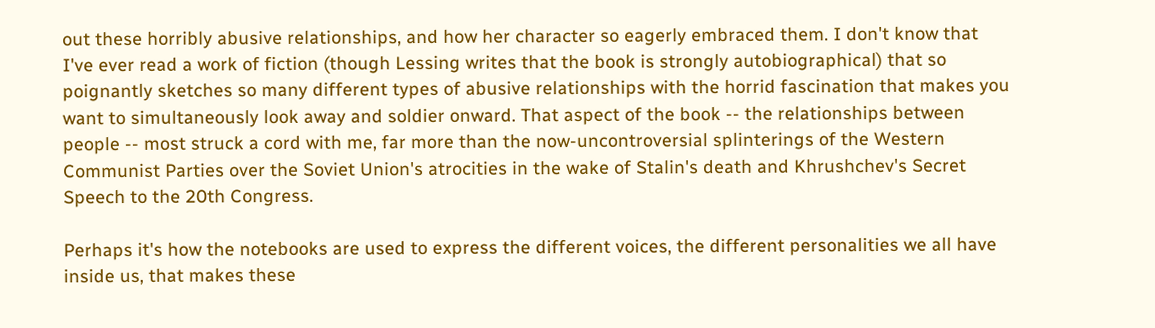out these horribly abusive relationships, and how her character so eagerly embraced them. I don't know that I've ever read a work of fiction (though Lessing writes that the book is strongly autobiographical) that so poignantly sketches so many different types of abusive relationships with the horrid fascination that makes you want to simultaneously look away and soldier onward. That aspect of the book -- the relationships between people -- most struck a cord with me, far more than the now-uncontroversial splinterings of the Western Communist Parties over the Soviet Union's atrocities in the wake of Stalin's death and Khrushchev's Secret Speech to the 20th Congress.

Perhaps it's how the notebooks are used to express the different voices, the different personalities we all have inside us, that makes these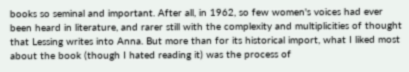books so seminal and important. After all, in 1962, so few women's voices had ever been heard in literature, and rarer still with the complexity and multiplicities of thought that Lessing writes into Anna. But more than for its historical import, what I liked most about the book (though I hated reading it) was the process of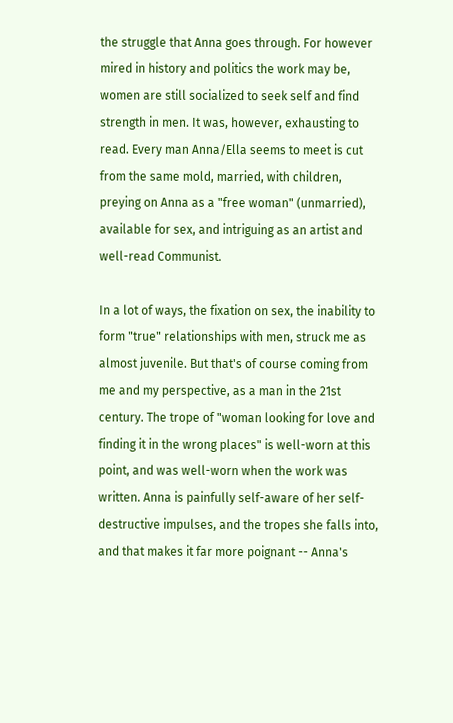the struggle that Anna goes through. For however mired in history and politics the work may be, women are still socialized to seek self and find strength in men. It was, however, exhausting to read. Every man Anna/Ella seems to meet is cut from the same mold, married, with children, preying on Anna as a "free woman" (unmarried), available for sex, and intriguing as an artist and well-read Communist.

In a lot of ways, the fixation on sex, the inability to form "true" relationships with men, struck me as almost juvenile. But that's of course coming from me and my perspective, as a man in the 21st century. The trope of "woman looking for love and finding it in the wrong places" is well-worn at this point, and was well-worn when the work was written. Anna is painfully self-aware of her self-destructive impulses, and the tropes she falls into, and that makes it far more poignant -- Anna's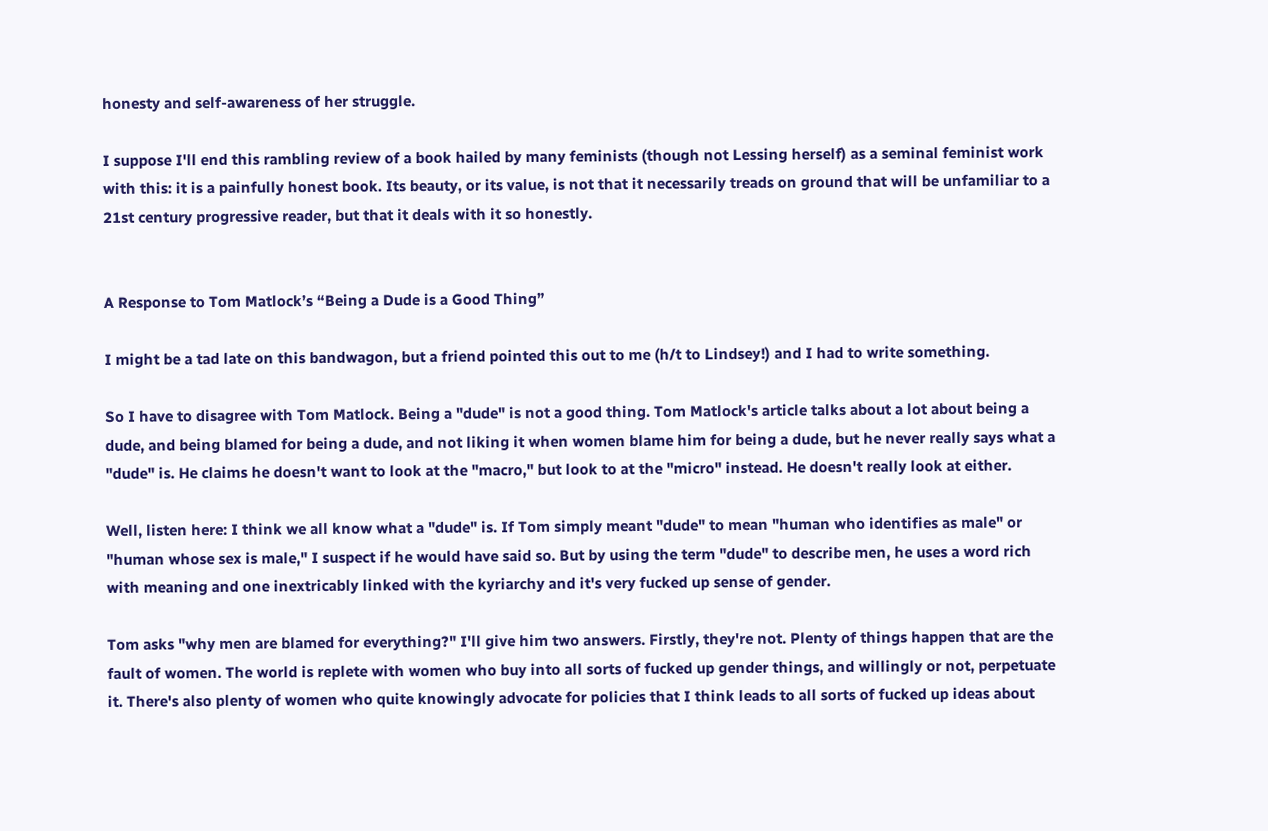honesty and self-awareness of her struggle.

I suppose I'll end this rambling review of a book hailed by many feminists (though not Lessing herself) as a seminal feminist work with this: it is a painfully honest book. Its beauty, or its value, is not that it necessarily treads on ground that will be unfamiliar to a 21st century progressive reader, but that it deals with it so honestly.


A Response to Tom Matlock’s “Being a Dude is a Good Thing”

I might be a tad late on this bandwagon, but a friend pointed this out to me (h/t to Lindsey!) and I had to write something.

So I have to disagree with Tom Matlock. Being a "dude" is not a good thing. Tom Matlock's article talks about a lot about being a dude, and being blamed for being a dude, and not liking it when women blame him for being a dude, but he never really says what a "dude" is. He claims he doesn't want to look at the "macro," but look to at the "micro" instead. He doesn't really look at either.

Well, listen here: I think we all know what a "dude" is. If Tom simply meant "dude" to mean "human who identifies as male" or "human whose sex is male," I suspect if he would have said so. But by using the term "dude" to describe men, he uses a word rich with meaning and one inextricably linked with the kyriarchy and it's very fucked up sense of gender.

Tom asks "why men are blamed for everything?" I'll give him two answers. Firstly, they're not. Plenty of things happen that are the fault of women. The world is replete with women who buy into all sorts of fucked up gender things, and willingly or not, perpetuate it. There's also plenty of women who quite knowingly advocate for policies that I think leads to all sorts of fucked up ideas about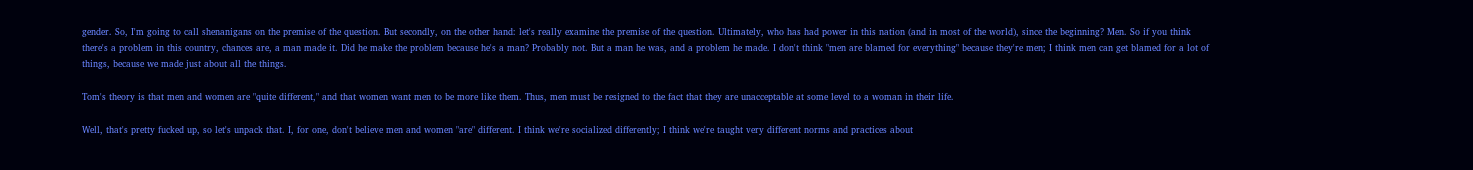gender. So, I'm going to call shenanigans on the premise of the question. But secondly, on the other hand: let's really examine the premise of the question. Ultimately, who has had power in this nation (and in most of the world), since the beginning? Men. So if you think there's a problem in this country, chances are, a man made it. Did he make the problem because he's a man? Probably not. But a man he was, and a problem he made. I don't think "men are blamed for everything" because they're men; I think men can get blamed for a lot of things, because we made just about all the things.

Tom's theory is that men and women are "quite different," and that women want men to be more like them. Thus, men must be resigned to the fact that they are unacceptable at some level to a woman in their life.

Well, that's pretty fucked up, so let's unpack that. I, for one, don't believe men and women "are" different. I think we're socialized differently; I think we're taught very different norms and practices about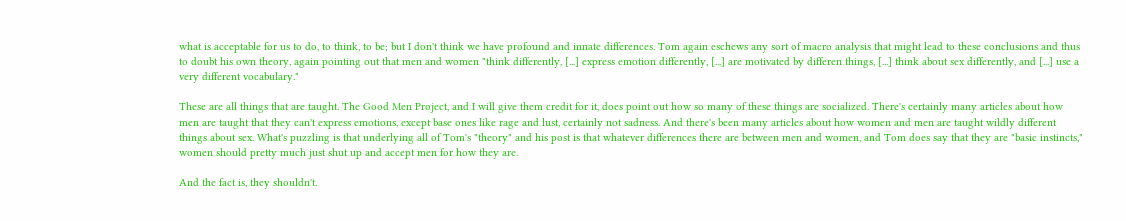what is acceptable for us to do, to think, to be; but I don't think we have profound and innate differences. Tom again eschews any sort of macro analysis that might lead to these conclusions and thus to doubt his own theory, again pointing out that men and women "think differently, [...] express emotion differently, [...] are motivated by differen things, [...] think about sex differently, and [...] use a very different vocabulary."

These are all things that are taught. The Good Men Project, and I will give them credit for it, does point out how so many of these things are socialized. There's certainly many articles about how men are taught that they can't express emotions, except base ones like rage and lust, certainly not sadness. And there's been many articles about how women and men are taught wildly different things about sex. What's puzzling is that underlying all of Tom's "theory" and his post is that whatever differences there are between men and women, and Tom does say that they are "basic instincts," women should pretty much just shut up and accept men for how they are.

And the fact is, they shouldn't.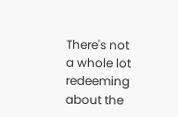There's not a whole lot redeeming about the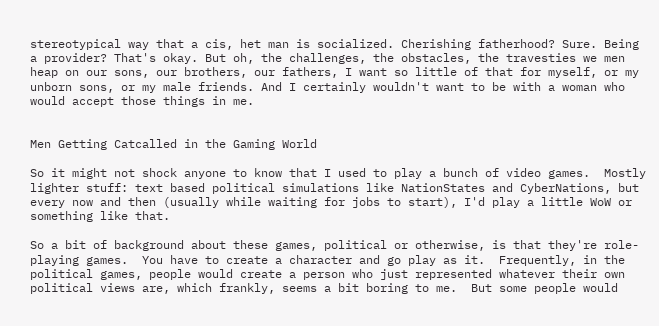stereotypical way that a cis, het man is socialized. Cherishing fatherhood? Sure. Being a provider? That's okay. But oh, the challenges, the obstacles, the travesties we men heap on our sons, our brothers, our fathers, I want so little of that for myself, or my unborn sons, or my male friends. And I certainly wouldn't want to be with a woman who would accept those things in me.


Men Getting Catcalled in the Gaming World

So it might not shock anyone to know that I used to play a bunch of video games.  Mostly lighter stuff: text based political simulations like NationStates and CyberNations, but every now and then (usually while waiting for jobs to start), I'd play a little WoW or something like that.

So a bit of background about these games, political or otherwise, is that they're role-playing games.  You have to create a character and go play as it.  Frequently, in the political games, people would create a person who just represented whatever their own political views are, which frankly, seems a bit boring to me.  But some people would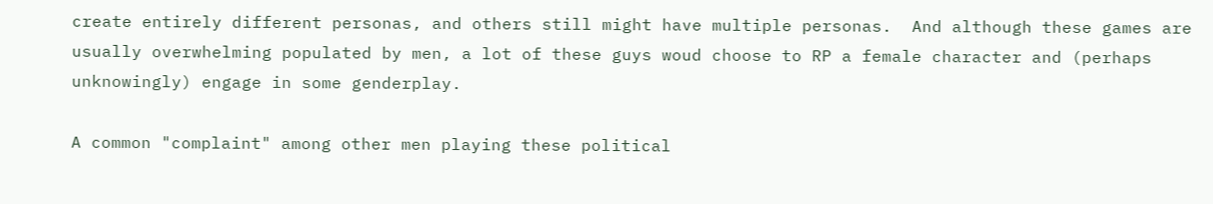create entirely different personas, and others still might have multiple personas.  And although these games are usually overwhelming populated by men, a lot of these guys woud choose to RP a female character and (perhaps unknowingly) engage in some genderplay.

A common "complaint" among other men playing these political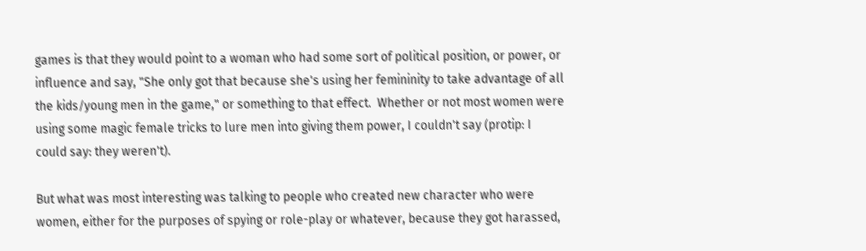games is that they would point to a woman who had some sort of political position, or power, or influence and say, "She only got that because she's using her femininity to take advantage of all the kids/young men in the game," or something to that effect.  Whether or not most women were using some magic female tricks to lure men into giving them power, I couldn't say (protip: I could say: they weren't).

But what was most interesting was talking to people who created new character who were women, either for the purposes of spying or role-play or whatever, because they got harassed,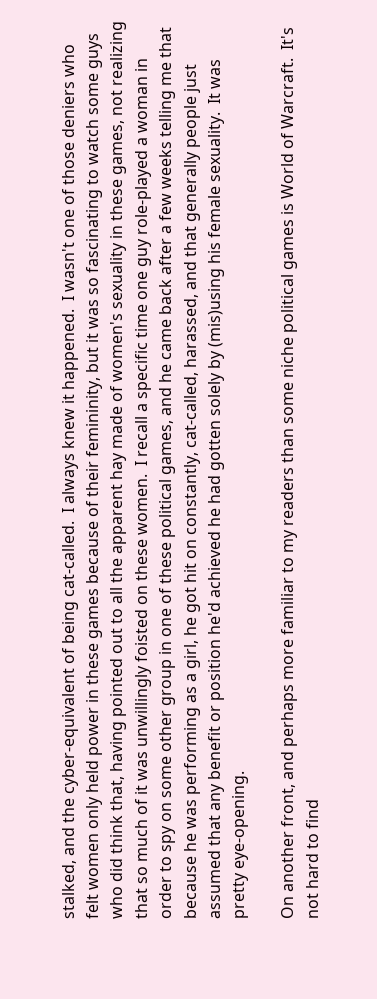stalked, and the cyber-equivalent of being cat-called.  I always knew it happened.  I wasn't one of those deniers who felt women only held power in these games because of their femininity, but it was so fascinating to watch some guys who did think that, having pointed out to all the apparent hay made of women's sexuality in these games, not realizing that so much of it was unwillingly foisted on these women.  I recall a specific time one guy role-played a woman in order to spy on some other group in one of these political games, and he came back after a few weeks telling me that because he was performing as a girl, he got hit on constantly, cat-called, harassed, and that generally people just assumed that any benefit or position he'd achieved he had gotten solely by (mis)using his female sexuality.  It was pretty eye-opening.

On another front, and perhaps more familiar to my readers than some niche political games is World of Warcraft.  It's not hard to find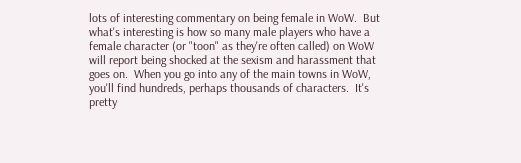lots of interesting commentary on being female in WoW.  But what's interesting is how so many male players who have a female character (or "toon" as they're often called) on WoW will report being shocked at the sexism and harassment that goes on.  When you go into any of the main towns in WoW, you'll find hundreds, perhaps thousands of characters.  It's pretty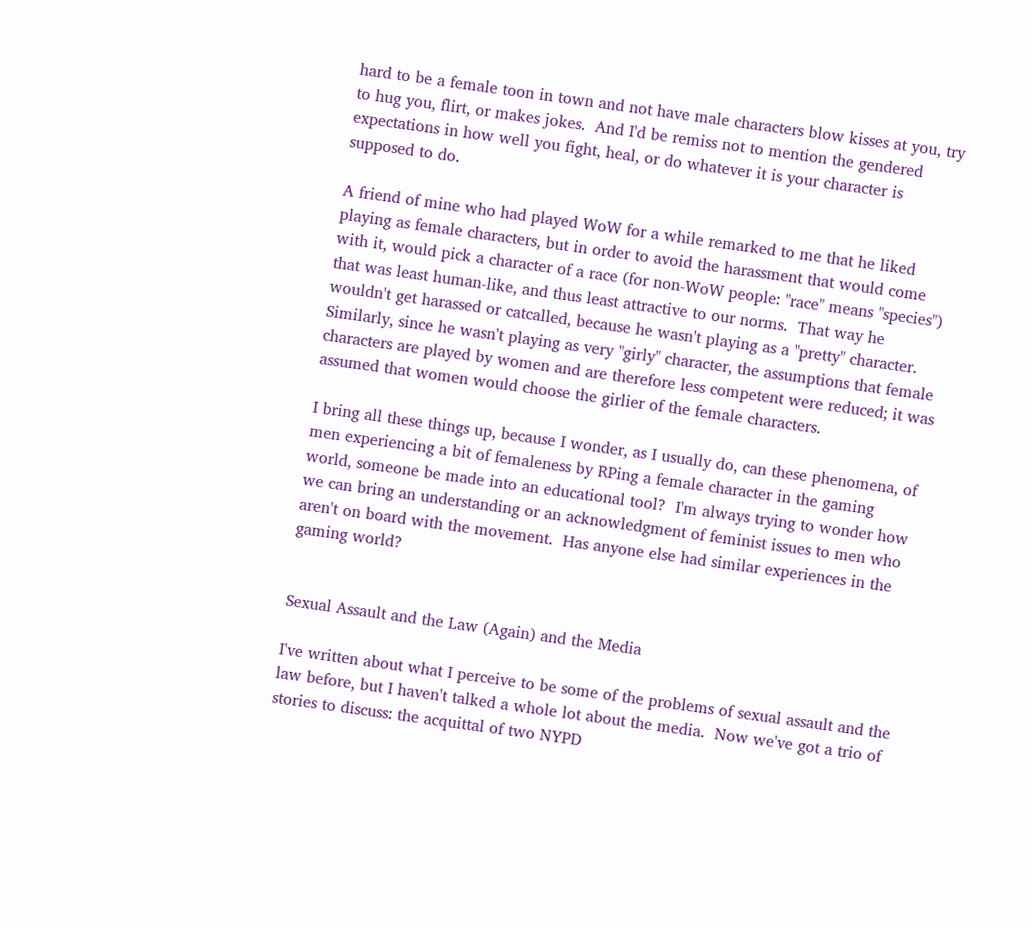hard to be a female toon in town and not have male characters blow kisses at you, try to hug you, flirt, or makes jokes.  And I'd be remiss not to mention the gendered expectations in how well you fight, heal, or do whatever it is your character is supposed to do.

A friend of mine who had played WoW for a while remarked to me that he liked playing as female characters, but in order to avoid the harassment that would come with it, would pick a character of a race (for non-WoW people: "race" means "species") that was least human-like, and thus least attractive to our norms.  That way he wouldn't get harassed or catcalled, because he wasn't playing as a "pretty" character.  Similarly, since he wasn't playing as very "girly" character, the assumptions that female characters are played by women and are therefore less competent were reduced; it was assumed that women would choose the girlier of the female characters.

I bring all these things up, because I wonder, as I usually do, can these phenomena, of men experiencing a bit of femaleness by RPing a female character in the gaming world, someone be made into an educational tool?  I'm always trying to wonder how we can bring an understanding or an acknowledgment of feminist issues to men who aren't on board with the movement.  Has anyone else had similar experiences in the gaming world?


Sexual Assault and the Law (Again) and the Media

I've written about what I perceive to be some of the problems of sexual assault and the law before, but I haven't talked a whole lot about the media.  Now we've got a trio of stories to discuss: the acquittal of two NYPD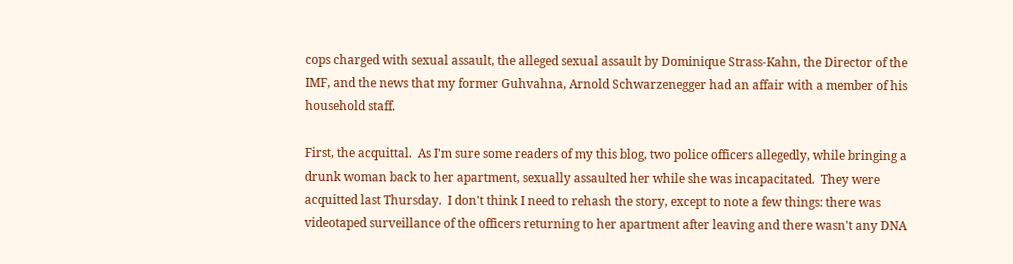cops charged with sexual assault, the alleged sexual assault by Dominique Strass-Kahn, the Director of the IMF, and the news that my former Guhvahna, Arnold Schwarzenegger had an affair with a member of his household staff.

First, the acquittal.  As I'm sure some readers of my this blog, two police officers allegedly, while bringing a drunk woman back to her apartment, sexually assaulted her while she was incapacitated.  They were acquitted last Thursday.  I don't think I need to rehash the story, except to note a few things: there was videotaped surveillance of the officers returning to her apartment after leaving and there wasn't any DNA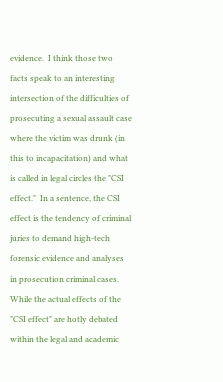evidence.  I think those two facts speak to an interesting intersection of the difficulties of prosecuting a sexual assault case where the victim was drunk (in this to incapacitation) and what is called in legal circles the "CSI effect."  In a sentence, the CSI effect is the tendency of criminal juries to demand high-tech forensic evidence and analyses in prosecution criminal cases.  While the actual effects of the "CSI effect" are hotly debated within the legal and academic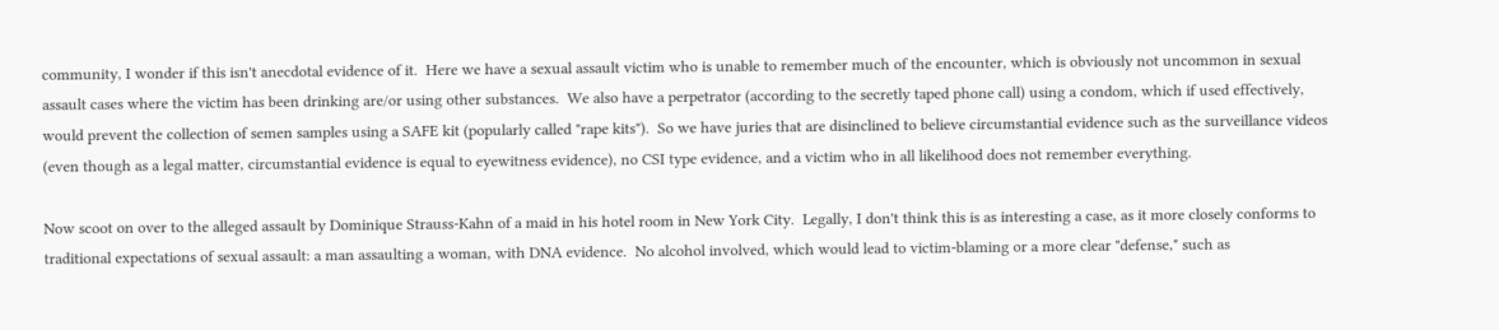community, I wonder if this isn't anecdotal evidence of it.  Here we have a sexual assault victim who is unable to remember much of the encounter, which is obviously not uncommon in sexual assault cases where the victim has been drinking are/or using other substances.  We also have a perpetrator (according to the secretly taped phone call) using a condom, which if used effectively, would prevent the collection of semen samples using a SAFE kit (popularly called "rape kits").  So we have juries that are disinclined to believe circumstantial evidence such as the surveillance videos (even though as a legal matter, circumstantial evidence is equal to eyewitness evidence), no CSI type evidence, and a victim who in all likelihood does not remember everything.

Now scoot on over to the alleged assault by Dominique Strauss-Kahn of a maid in his hotel room in New York City.  Legally, I don't think this is as interesting a case, as it more closely conforms to traditional expectations of sexual assault: a man assaulting a woman, with DNA evidence.  No alcohol involved, which would lead to victim-blaming or a more clear "defense," such as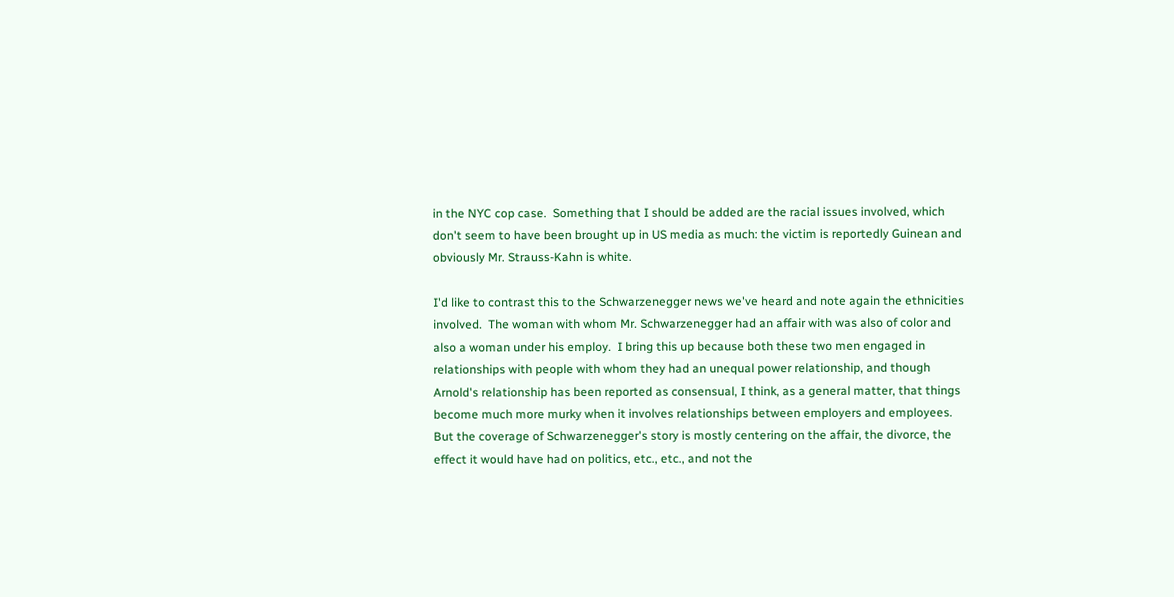in the NYC cop case.  Something that I should be added are the racial issues involved, which don't seem to have been brought up in US media as much: the victim is reportedly Guinean and obviously Mr. Strauss-Kahn is white.

I'd like to contrast this to the Schwarzenegger news we've heard and note again the ethnicities involved.  The woman with whom Mr. Schwarzenegger had an affair with was also of color and also a woman under his employ.  I bring this up because both these two men engaged in relationships with people with whom they had an unequal power relationship, and though Arnold's relationship has been reported as consensual, I think, as a general matter, that things become much more murky when it involves relationships between employers and employees.  But the coverage of Schwarzenegger's story is mostly centering on the affair, the divorce, the effect it would have had on politics, etc., etc., and not the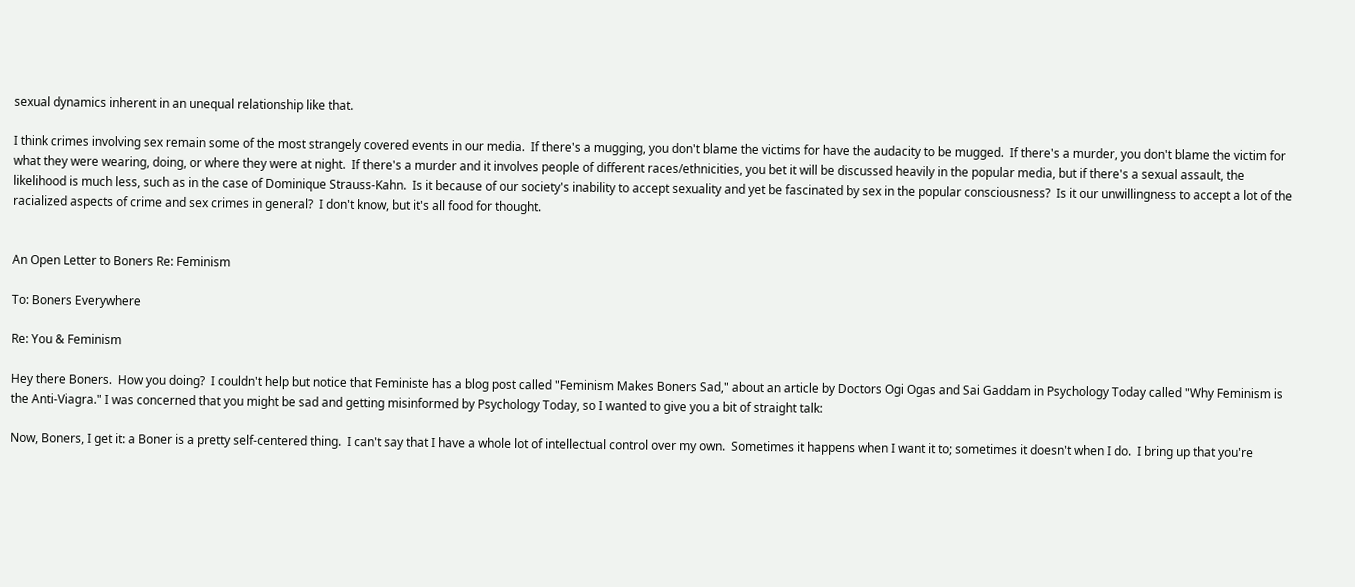sexual dynamics inherent in an unequal relationship like that.

I think crimes involving sex remain some of the most strangely covered events in our media.  If there's a mugging, you don't blame the victims for have the audacity to be mugged.  If there's a murder, you don't blame the victim for what they were wearing, doing, or where they were at night.  If there's a murder and it involves people of different races/ethnicities, you bet it will be discussed heavily in the popular media, but if there's a sexual assault, the likelihood is much less, such as in the case of Dominique Strauss-Kahn.  Is it because of our society's inability to accept sexuality and yet be fascinated by sex in the popular consciousness?  Is it our unwillingness to accept a lot of the racialized aspects of crime and sex crimes in general?  I don't know, but it's all food for thought.


An Open Letter to Boners Re: Feminism

To: Boners Everywhere

Re: You & Feminism

Hey there Boners.  How you doing?  I couldn't help but notice that Feministe has a blog post called "Feminism Makes Boners Sad," about an article by Doctors Ogi Ogas and Sai Gaddam in Psychology Today called "Why Feminism is the Anti-Viagra." I was concerned that you might be sad and getting misinformed by Psychology Today, so I wanted to give you a bit of straight talk:

Now, Boners, I get it: a Boner is a pretty self-centered thing.  I can't say that I have a whole lot of intellectual control over my own.  Sometimes it happens when I want it to; sometimes it doesn't when I do.  I bring up that you're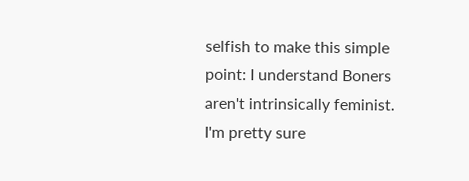selfish to make this simple point: I understand Boners aren't intrinsically feminist.  I'm pretty sure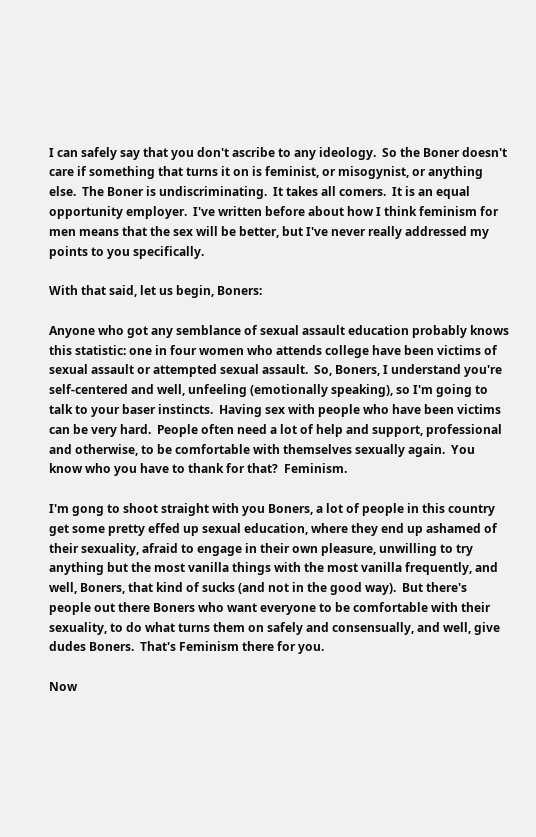I can safely say that you don't ascribe to any ideology.  So the Boner doesn't care if something that turns it on is feminist, or misogynist, or anything else.  The Boner is undiscriminating.  It takes all comers.  It is an equal opportunity employer.  I've written before about how I think feminism for men means that the sex will be better, but I've never really addressed my points to you specifically.

With that said, let us begin, Boners:

Anyone who got any semblance of sexual assault education probably knows this statistic: one in four women who attends college have been victims of sexual assault or attempted sexual assault.  So, Boners, I understand you're self-centered and well, unfeeling (emotionally speaking), so I'm going to talk to your baser instincts.  Having sex with people who have been victims can be very hard.  People often need a lot of help and support, professional and otherwise, to be comfortable with themselves sexually again.  You know who you have to thank for that?  Feminism.

I'm gong to shoot straight with you Boners, a lot of people in this country get some pretty effed up sexual education, where they end up ashamed of their sexuality, afraid to engage in their own pleasure, unwilling to try anything but the most vanilla things with the most vanilla frequently, and well, Boners, that kind of sucks (and not in the good way).  But there's people out there Boners who want everyone to be comfortable with their sexuality, to do what turns them on safely and consensually, and well, give dudes Boners.  That's Feminism there for you.

Now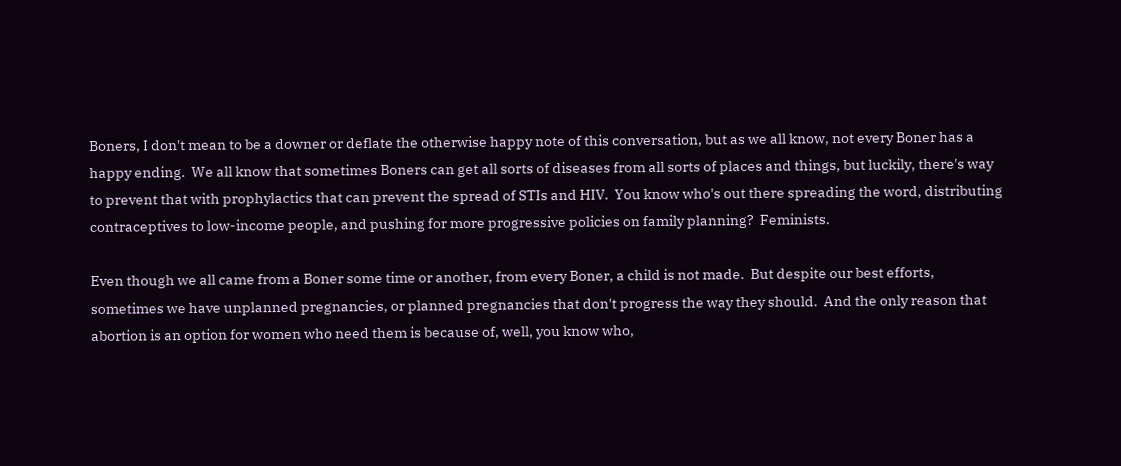Boners, I don't mean to be a downer or deflate the otherwise happy note of this conversation, but as we all know, not every Boner has a happy ending.  We all know that sometimes Boners can get all sorts of diseases from all sorts of places and things, but luckily, there's way to prevent that with prophylactics that can prevent the spread of STIs and HIV.  You know who's out there spreading the word, distributing contraceptives to low-income people, and pushing for more progressive policies on family planning?  Feminists.

Even though we all came from a Boner some time or another, from every Boner, a child is not made.  But despite our best efforts, sometimes we have unplanned pregnancies, or planned pregnancies that don't progress the way they should.  And the only reason that abortion is an option for women who need them is because of, well, you know who,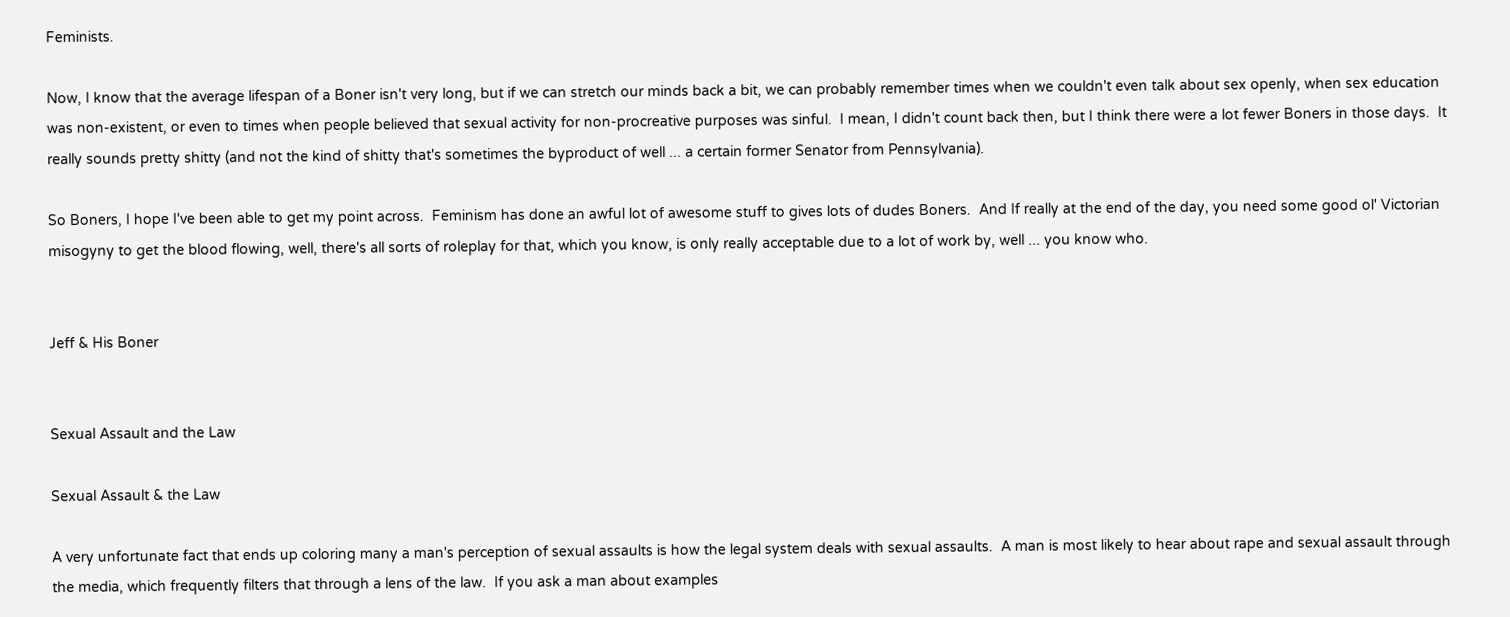Feminists.

Now, I know that the average lifespan of a Boner isn't very long, but if we can stretch our minds back a bit, we can probably remember times when we couldn't even talk about sex openly, when sex education was non-existent, or even to times when people believed that sexual activity for non-procreative purposes was sinful.  I mean, I didn't count back then, but I think there were a lot fewer Boners in those days.  It really sounds pretty shitty (and not the kind of shitty that's sometimes the byproduct of well ... a certain former Senator from Pennsylvania).

So Boners, I hope I've been able to get my point across.  Feminism has done an awful lot of awesome stuff to gives lots of dudes Boners.  And If really at the end of the day, you need some good ol' Victorian misogyny to get the blood flowing, well, there's all sorts of roleplay for that, which you know, is only really acceptable due to a lot of work by, well ... you know who.


Jeff & His Boner


Sexual Assault and the Law

Sexual Assault & the Law

A very unfortunate fact that ends up coloring many a man's perception of sexual assaults is how the legal system deals with sexual assaults.  A man is most likely to hear about rape and sexual assault through the media, which frequently filters that through a lens of the law.  If you ask a man about examples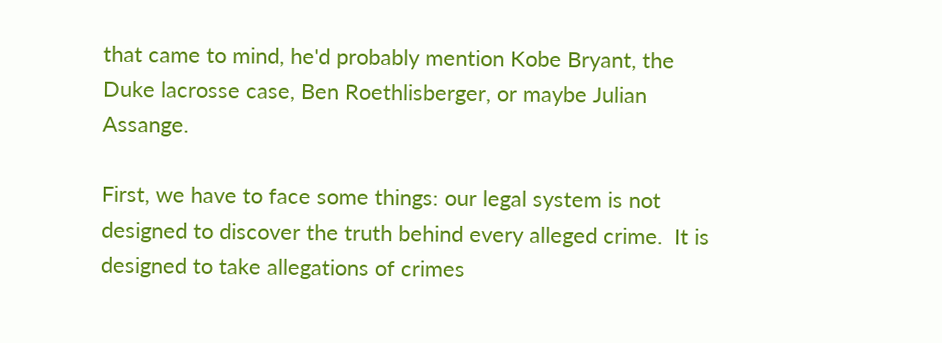that came to mind, he'd probably mention Kobe Bryant, the Duke lacrosse case, Ben Roethlisberger, or maybe Julian Assange.

First, we have to face some things: our legal system is not designed to discover the truth behind every alleged crime.  It is designed to take allegations of crimes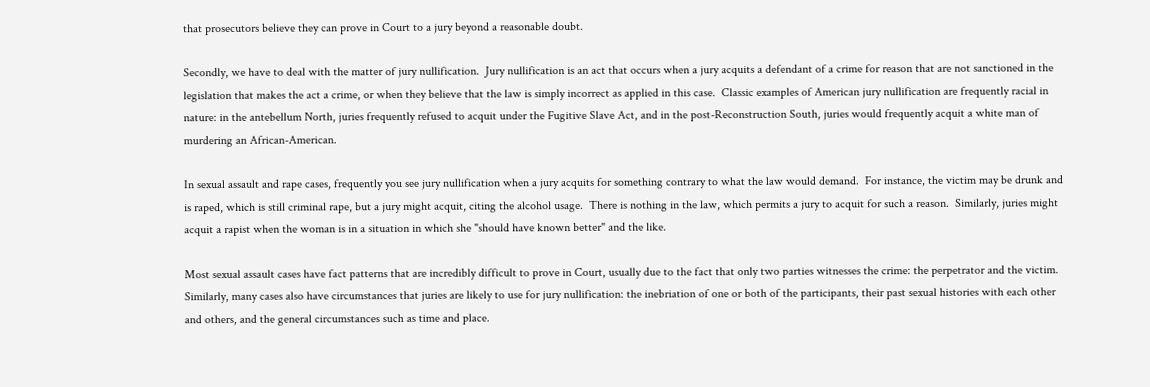that prosecutors believe they can prove in Court to a jury beyond a reasonable doubt.

Secondly, we have to deal with the matter of jury nullification.  Jury nullification is an act that occurs when a jury acquits a defendant of a crime for reason that are not sanctioned in the legislation that makes the act a crime, or when they believe that the law is simply incorrect as applied in this case.  Classic examples of American jury nullification are frequently racial in nature: in the antebellum North, juries frequently refused to acquit under the Fugitive Slave Act, and in the post-Reconstruction South, juries would frequently acquit a white man of murdering an African-American.

In sexual assault and rape cases, frequently you see jury nullification when a jury acquits for something contrary to what the law would demand.  For instance, the victim may be drunk and is raped, which is still criminal rape, but a jury might acquit, citing the alcohol usage.  There is nothing in the law, which permits a jury to acquit for such a reason.  Similarly, juries might acquit a rapist when the woman is in a situation in which she "should have known better" and the like.

Most sexual assault cases have fact patterns that are incredibly difficult to prove in Court, usually due to the fact that only two parties witnesses the crime: the perpetrator and the victim.  Similarly, many cases also have circumstances that juries are likely to use for jury nullification: the inebriation of one or both of the participants, their past sexual histories with each other and others, and the general circumstances such as time and place.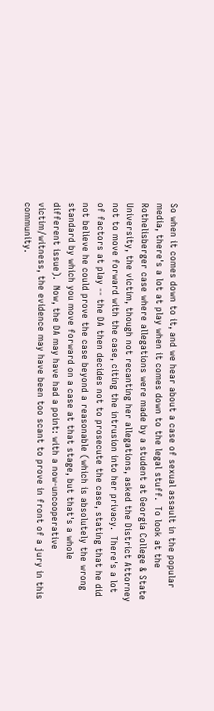So when it comes down to it, and we hear about a case of sexual assault in the popular media, there's a lot at play when it comes down to the legal stuff.  To look at the Rothelisberger case where allegations were made by a student at Georgia College & State University, the victim, though not recanting her allegations, asked the District Attorney not to move forward with the case, citing the intrusion into her privacy.  There's a lot of factors at play -- the DA then decides not to prosecute the case, stating that he did not believe he could prove the case beyond a reasonable (which is absolutely the wrong standard by which you move forward on a case at that stage, but that's a whole different issue).  Now, the DA may have had a point: with a now-uncooperative victim/witness, the evidence may have been too scant to prove in front of a jury in this community.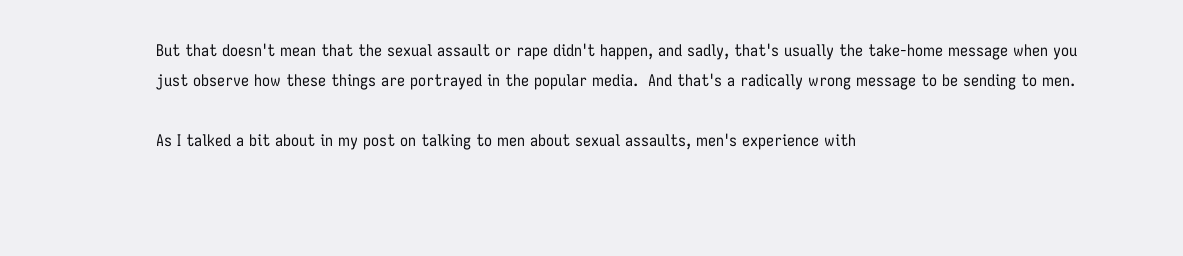But that doesn't mean that the sexual assault or rape didn't happen, and sadly, that's usually the take-home message when you just observe how these things are portrayed in the popular media.  And that's a radically wrong message to be sending to men.

As I talked a bit about in my post on talking to men about sexual assaults, men's experience with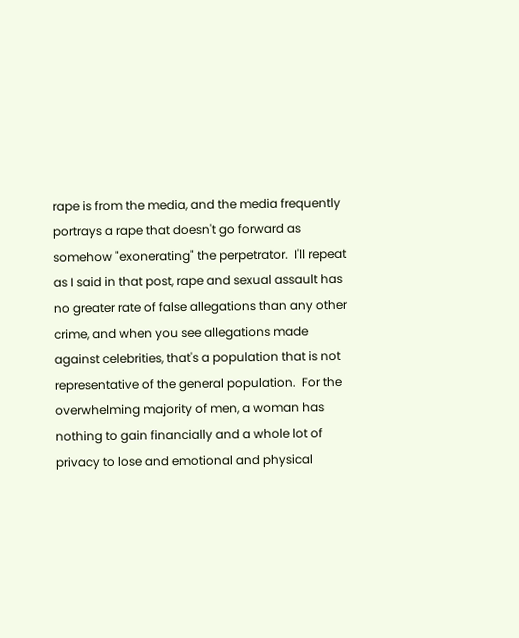rape is from the media, and the media frequently portrays a rape that doesn't go forward as somehow "exonerating" the perpetrator.  I'll repeat as I said in that post, rape and sexual assault has no greater rate of false allegations than any other crime, and when you see allegations made against celebrities, that's a population that is not representative of the general population.  For the overwhelming majority of men, a woman has nothing to gain financially and a whole lot of privacy to lose and emotional and physical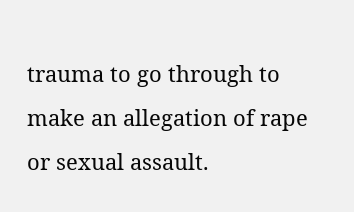trauma to go through to make an allegation of rape or sexual assault.